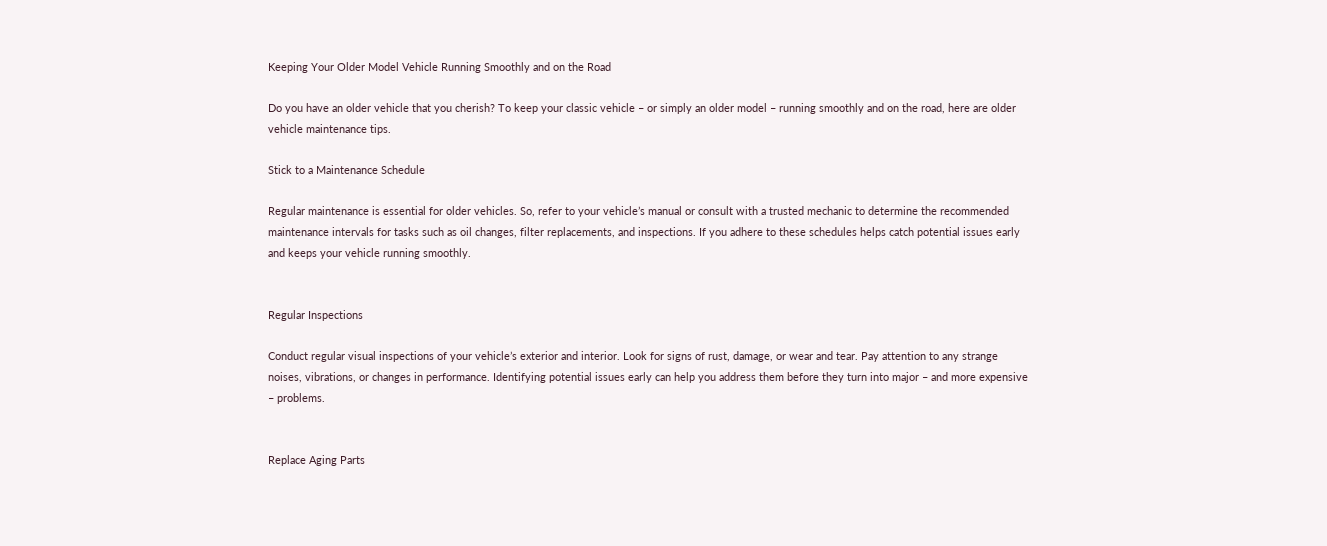Keeping Your Older Model Vehicle Running Smoothly and on the Road

Do you have an older vehicle that you cherish? To keep your classic vehicle – or simply an older model – running smoothly and on the road, here are older vehicle maintenance tips.

Stick to a Maintenance Schedule

Regular maintenance is essential for older vehicles. So, refer to your vehicle’s manual or consult with a trusted mechanic to determine the recommended maintenance intervals for tasks such as oil changes, filter replacements, and inspections. If you adhere to these schedules helps catch potential issues early and keeps your vehicle running smoothly.


Regular Inspections

Conduct regular visual inspections of your vehicle’s exterior and interior. Look for signs of rust, damage, or wear and tear. Pay attention to any strange noises, vibrations, or changes in performance. Identifying potential issues early can help you address them before they turn into major – and more expensive – problems.


Replace Aging Parts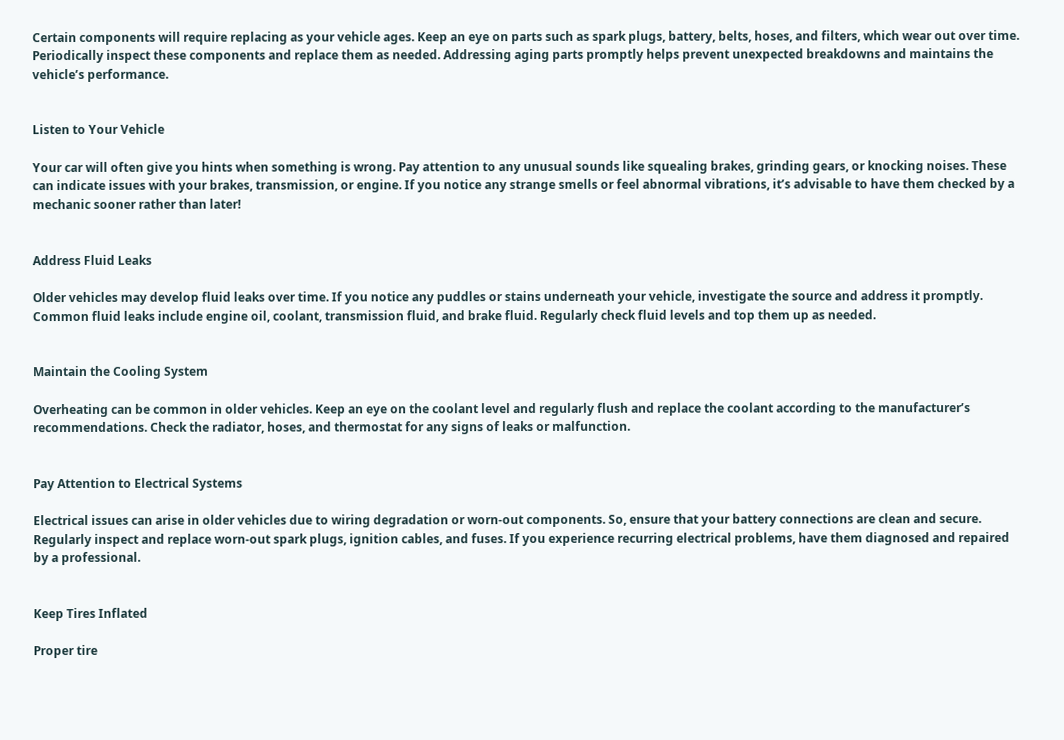Certain components will require replacing as your vehicle ages. Keep an eye on parts such as spark plugs, battery, belts, hoses, and filters, which wear out over time. Periodically inspect these components and replace them as needed. Addressing aging parts promptly helps prevent unexpected breakdowns and maintains the vehicle’s performance.


Listen to Your Vehicle

Your car will often give you hints when something is wrong. Pay attention to any unusual sounds like squealing brakes, grinding gears, or knocking noises. These can indicate issues with your brakes, transmission, or engine. If you notice any strange smells or feel abnormal vibrations, it’s advisable to have them checked by a mechanic sooner rather than later!


Address Fluid Leaks

Older vehicles may develop fluid leaks over time. If you notice any puddles or stains underneath your vehicle, investigate the source and address it promptly. Common fluid leaks include engine oil, coolant, transmission fluid, and brake fluid. Regularly check fluid levels and top them up as needed.


Maintain the Cooling System

Overheating can be common in older vehicles. Keep an eye on the coolant level and regularly flush and replace the coolant according to the manufacturer’s recommendations. Check the radiator, hoses, and thermostat for any signs of leaks or malfunction.


Pay Attention to Electrical Systems

Electrical issues can arise in older vehicles due to wiring degradation or worn-out components. So, ensure that your battery connections are clean and secure. Regularly inspect and replace worn-out spark plugs, ignition cables, and fuses. If you experience recurring electrical problems, have them diagnosed and repaired by a professional.


Keep Tires Inflated

Proper tire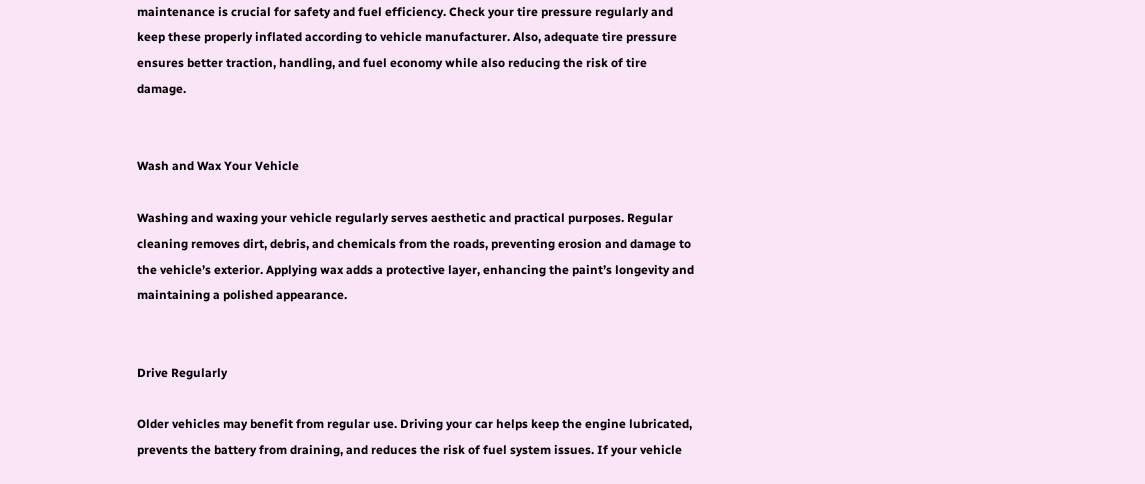maintenance is crucial for safety and fuel efficiency. Check your tire pressure regularly and keep these properly inflated according to vehicle manufacturer. Also, adequate tire pressure ensures better traction, handling, and fuel economy while also reducing the risk of tire damage.


Wash and Wax Your Vehicle

Washing and waxing your vehicle regularly serves aesthetic and practical purposes. Regular cleaning removes dirt, debris, and chemicals from the roads, preventing erosion and damage to the vehicle’s exterior. Applying wax adds a protective layer, enhancing the paint’s longevity and maintaining a polished appearance.


Drive Regularly

Older vehicles may benefit from regular use. Driving your car helps keep the engine lubricated, prevents the battery from draining, and reduces the risk of fuel system issues. If your vehicle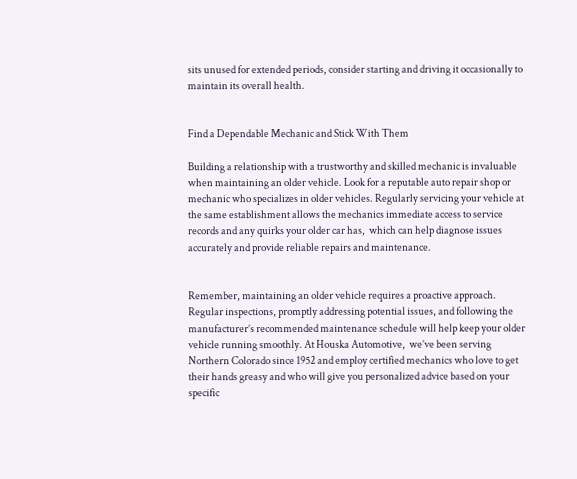sits unused for extended periods, consider starting and driving it occasionally to maintain its overall health.


Find a Dependable Mechanic and Stick With Them

Building a relationship with a trustworthy and skilled mechanic is invaluable when maintaining an older vehicle. Look for a reputable auto repair shop or mechanic who specializes in older vehicles. Regularly servicing your vehicle at the same establishment allows the mechanics immediate access to service records and any quirks your older car has,  which can help diagnose issues accurately and provide reliable repairs and maintenance.


Remember, maintaining an older vehicle requires a proactive approach. Regular inspections, promptly addressing potential issues, and following the manufacturer’s recommended maintenance schedule will help keep your older vehicle running smoothly. At Houska Automotive,  we’ve been serving Northern Colorado since 1952 and employ certified mechanics who love to get their hands greasy and who will give you personalized advice based on your specific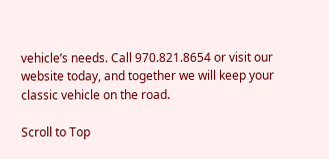vehicle’s needs. Call 970.821.8654 or visit our website today, and together we will keep your classic vehicle on the road.

Scroll to Top